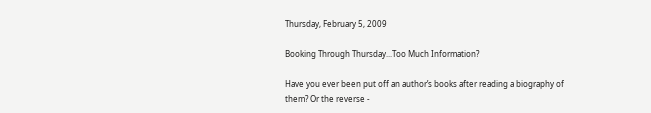Thursday, February 5, 2009

Booking Through Thursday...Too Much Information?

Have you ever been put off an author’s books after reading a biography of them? Or the reverse -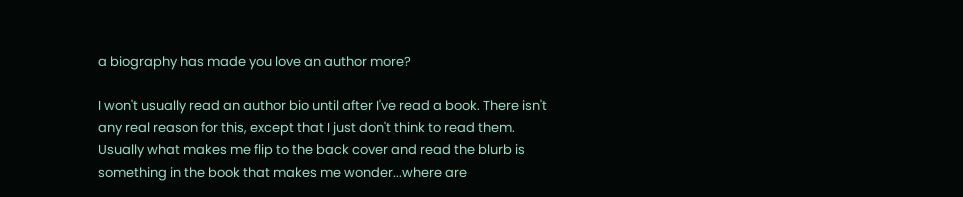a biography has made you love an author more?

I won't usually read an author bio until after I've read a book. There isn't any real reason for this, except that I just don't think to read them. Usually what makes me flip to the back cover and read the blurb is something in the book that makes me wonder...where are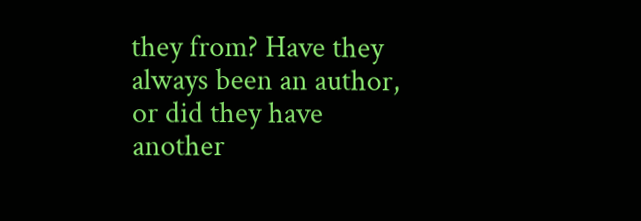they from? Have they always been an author, or did they have another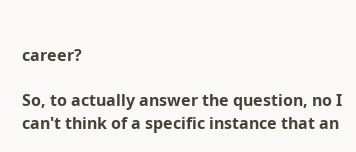career?

So, to actually answer the question, no I can't think of a specific instance that an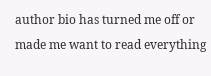author bio has turned me off or made me want to read everything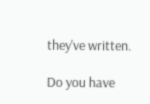they've written.

Do you have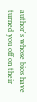author's whose bios have turned you off on their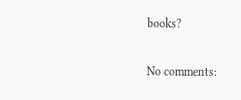books?

No comments: